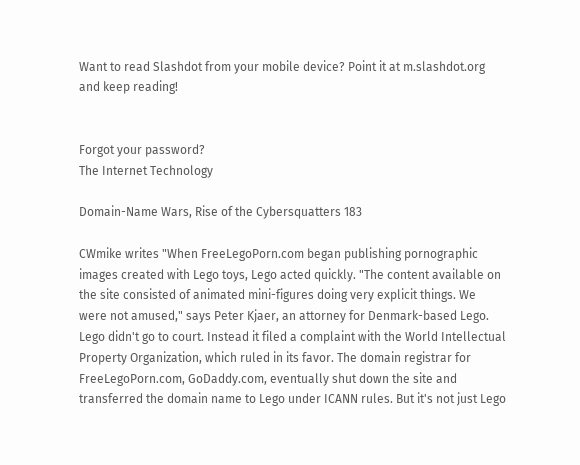Want to read Slashdot from your mobile device? Point it at m.slashdot.org and keep reading!


Forgot your password?
The Internet Technology

Domain-Name Wars, Rise of the Cybersquatters 183

CWmike writes "When FreeLegoPorn.com began publishing pornographic images created with Lego toys, Lego acted quickly. "The content available on the site consisted of animated mini-figures doing very explicit things. We were not amused," says Peter Kjaer, an attorney for Denmark-based Lego. Lego didn't go to court. Instead it filed a complaint with the World Intellectual Property Organization, which ruled in its favor. The domain registrar for FreeLegoPorn.com, GoDaddy.com, eventually shut down the site and transferred the domain name to Lego under ICANN rules. But it's not just Lego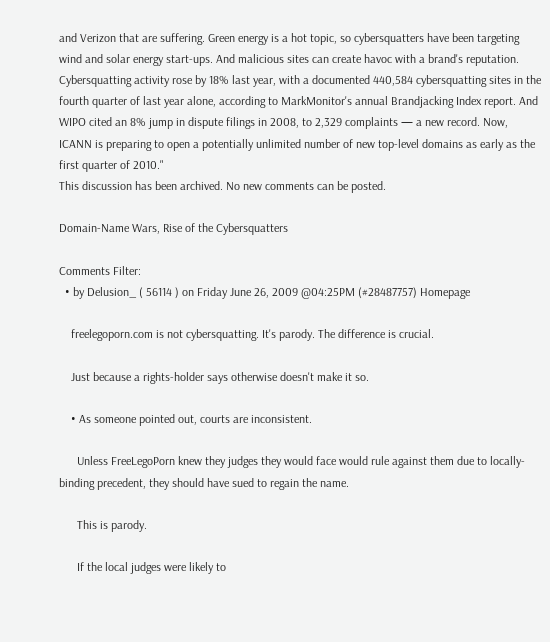and Verizon that are suffering. Green energy is a hot topic, so cybersquatters have been targeting wind and solar energy start-ups. And malicious sites can create havoc with a brand's reputation. Cybersquatting activity rose by 18% last year, with a documented 440,584 cybersquatting sites in the fourth quarter of last year alone, according to MarkMonitor's annual Brandjacking Index report. And WIPO cited an 8% jump in dispute filings in 2008, to 2,329 complaints — a new record. Now, ICANN is preparing to open a potentially unlimited number of new top-level domains as early as the first quarter of 2010."
This discussion has been archived. No new comments can be posted.

Domain-Name Wars, Rise of the Cybersquatters

Comments Filter:
  • by Delusion_ ( 56114 ) on Friday June 26, 2009 @04:25PM (#28487757) Homepage

    freelegoporn.com is not cybersquatting. It's parody. The difference is crucial.

    Just because a rights-holder says otherwise doesn't make it so.

    • As someone pointed out, courts are inconsistent.

      Unless FreeLegoPorn knew they judges they would face would rule against them due to locally-binding precedent, they should have sued to regain the name.

      This is parody.

      If the local judges were likely to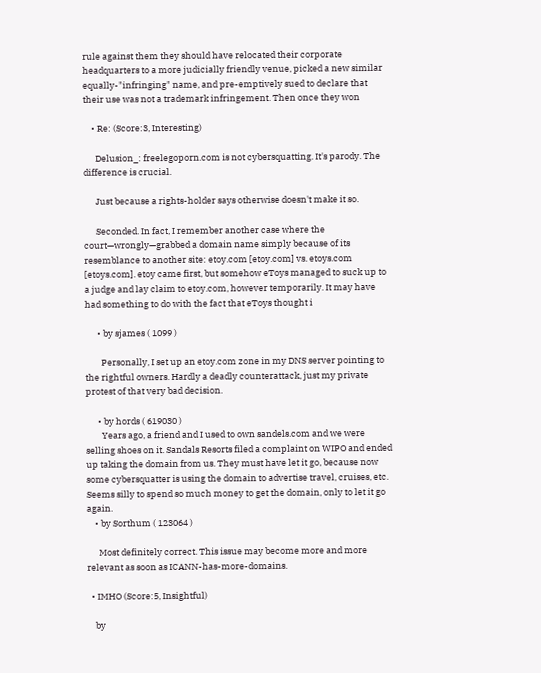rule against them they should have relocated their corporate headquarters to a more judicially friendly venue, picked a new similar equally-"infringing" name, and pre-emptively sued to declare that their use was not a trademark infringement. Then once they won

    • Re: (Score:3, Interesting)

      Delusion_: freelegoporn.com is not cybersquatting. It's parody. The difference is crucial.

      Just because a rights-holder says otherwise doesn't make it so.

      Seconded. In fact, I remember another case where the court—wrongly—grabbed a domain name simply because of its resemblance to another site: etoy.com [etoy.com] vs. etoys.com [etoys.com]. etoy came first, but somehow eToys managed to suck up to a judge and lay claim to etoy.com, however temporarily. It may have had something to do with the fact that eToys thought i

      • by sjames ( 1099 )

        Personally, I set up an etoy.com zone in my DNS server pointing to the rightful owners. Hardly a deadly counterattack, just my private protest of that very bad decision.

      • by hords ( 619030 )
        Years ago, a friend and I used to own sandels.com and we were selling shoes on it. Sandals Resorts filed a complaint on WIPO and ended up taking the domain from us. They must have let it go, because now some cybersquatter is using the domain to advertise travel, cruises, etc. Seems silly to spend so much money to get the domain, only to let it go again.
    • by Sorthum ( 123064 )

      Most definitely correct. This issue may become more and more relevant as soon as ICANN-has-more-domains.

  • IMHO (Score:5, Insightful)

    by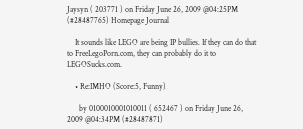Jaysyn ( 203771 ) on Friday June 26, 2009 @04:25PM (#28487765) Homepage Journal

    It sounds like LEGO are being IP bullies. If they can do that to FreeLegoPorn.com, they can probably do it to LEGOSucks.com.

    • Re:IMHO (Score:5, Funny)

      by 0100010001010011 ( 652467 ) on Friday June 26, 2009 @04:34PM (#28487871)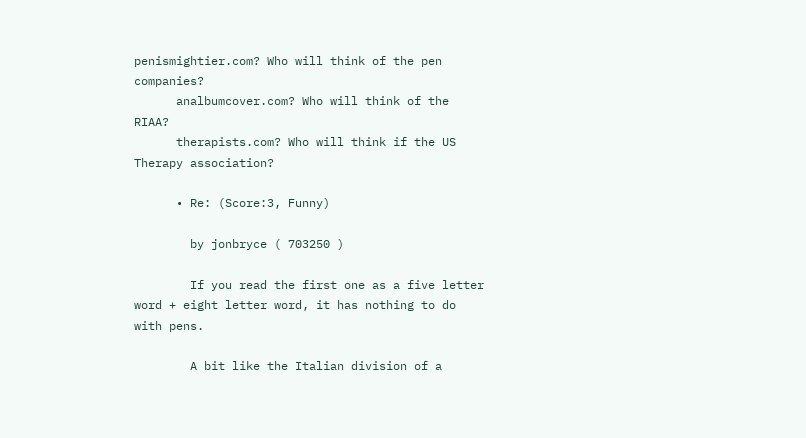penismightier.com? Who will think of the pen companies?
      analbumcover.com? Who will think of the RIAA?
      therapists.com? Who will think if the US Therapy association?

      • Re: (Score:3, Funny)

        by jonbryce ( 703250 )

        If you read the first one as a five letter word + eight letter word, it has nothing to do with pens.

        A bit like the Italian division of a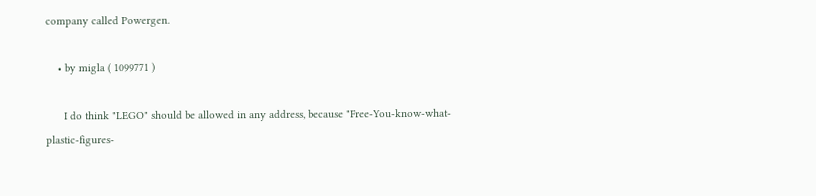company called Powergen.

    • by migla ( 1099771 )

      I do think "LEGO" should be allowed in any address, because "Free-You-know-what-plastic-figures-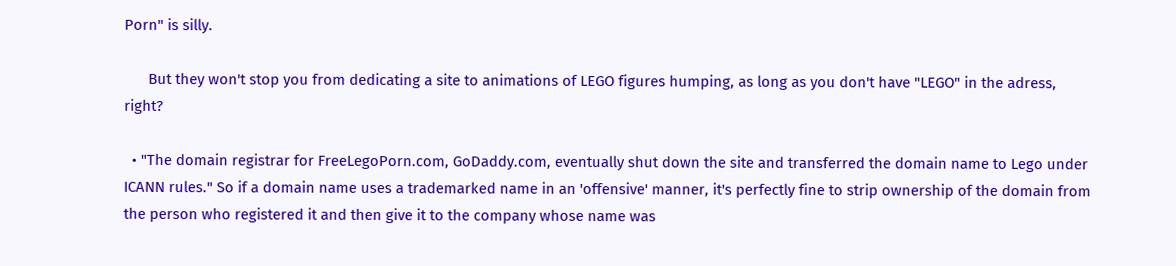Porn" is silly.

      But they won't stop you from dedicating a site to animations of LEGO figures humping, as long as you don't have "LEGO" in the adress, right?

  • "The domain registrar for FreeLegoPorn.com, GoDaddy.com, eventually shut down the site and transferred the domain name to Lego under ICANN rules." So if a domain name uses a trademarked name in an 'offensive' manner, it's perfectly fine to strip ownership of the domain from the person who registered it and then give it to the company whose name was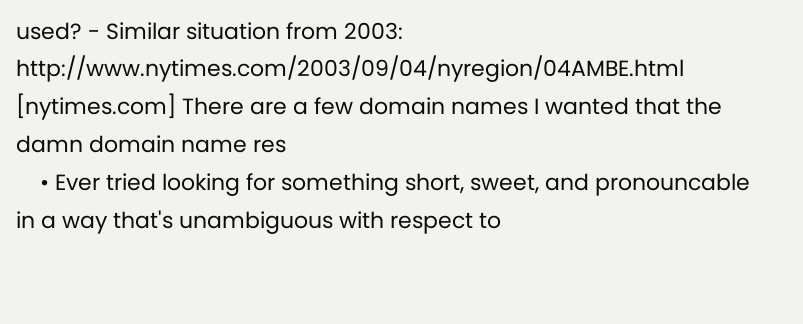used? - Similar situation from 2003: http://www.nytimes.com/2003/09/04/nyregion/04AMBE.html [nytimes.com] There are a few domain names I wanted that the damn domain name res
    • Ever tried looking for something short, sweet, and pronouncable in a way that's unambiguous with respect to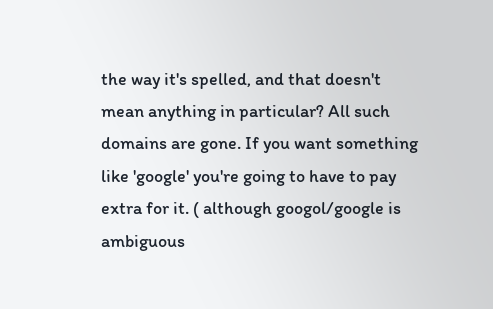the way it's spelled, and that doesn't mean anything in particular? All such domains are gone. If you want something like 'google' you're going to have to pay extra for it. ( although googol/google is ambiguous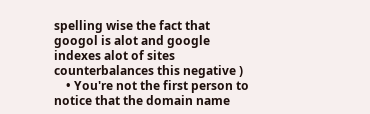spelling wise the fact that googol is alot and google indexes alot of sites counterbalances this negative )
    • You're not the first person to notice that the domain name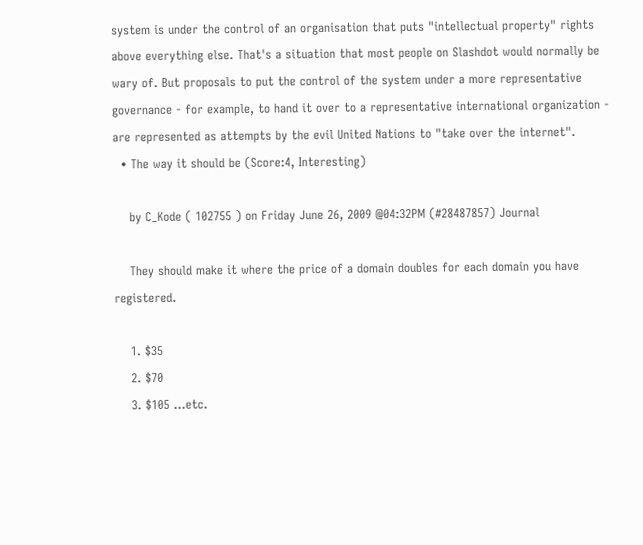system is under the control of an organisation that puts "intellectual property" rights above everything else. That's a situation that most people on Slashdot would normally be wary of. But proposals to put the control of the system under a more representative governance - for example, to hand it over to a representative international organization - are represented as attempts by the evil United Nations to "take over the internet".
  • The way it should be (Score:4, Interesting)

    by C_Kode ( 102755 ) on Friday June 26, 2009 @04:32PM (#28487857) Journal

    They should make it where the price of a domain doubles for each domain you have registered.

    1. $35
    2. $70
    3. $105 ...etc.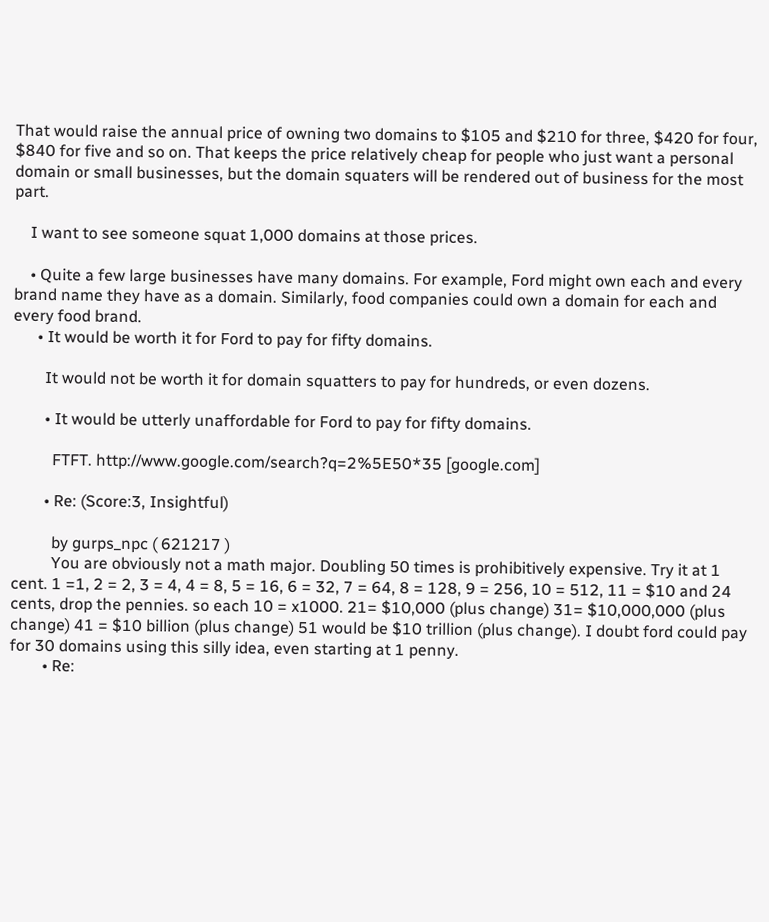That would raise the annual price of owning two domains to $105 and $210 for three, $420 for four, $840 for five and so on. That keeps the price relatively cheap for people who just want a personal domain or small businesses, but the domain squaters will be rendered out of business for the most part.

    I want to see someone squat 1,000 domains at those prices.

    • Quite a few large businesses have many domains. For example, Ford might own each and every brand name they have as a domain. Similarly, food companies could own a domain for each and every food brand.
      • It would be worth it for Ford to pay for fifty domains.

        It would not be worth it for domain squatters to pay for hundreds, or even dozens.

        • It would be utterly unaffordable for Ford to pay for fifty domains.

          FTFT. http://www.google.com/search?q=2%5E50*35 [google.com]

        • Re: (Score:3, Insightful)

          by gurps_npc ( 621217 )
          You are obviously not a math major. Doubling 50 times is prohibitively expensive. Try it at 1 cent. 1 =1, 2 = 2, 3 = 4, 4 = 8, 5 = 16, 6 = 32, 7 = 64, 8 = 128, 9 = 256, 10 = 512, 11 = $10 and 24 cents, drop the pennies. so each 10 = x1000. 21= $10,000 (plus change) 31= $10,000,000 (plus change) 41 = $10 billion (plus change) 51 would be $10 trillion (plus change). I doubt ford could pay for 30 domains using this silly idea, even starting at 1 penny.
        • Re: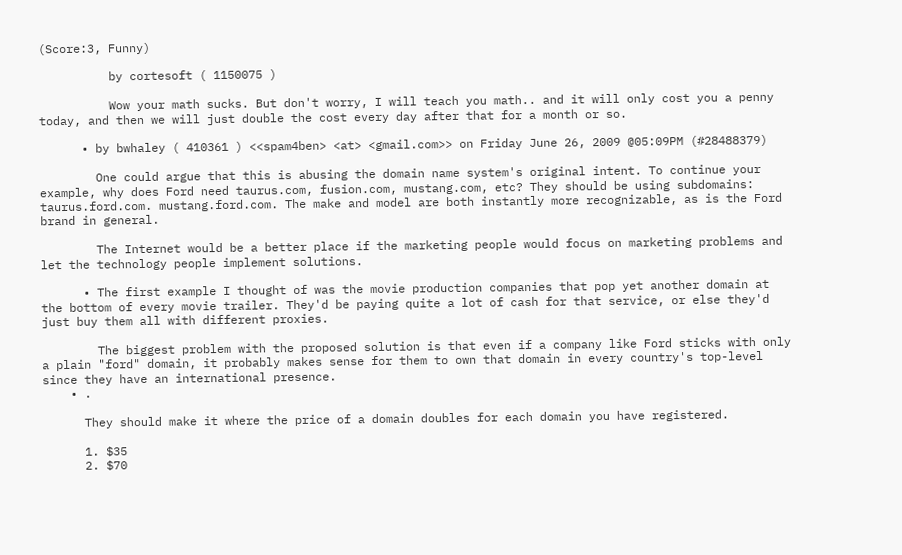(Score:3, Funny)

          by cortesoft ( 1150075 )

          Wow your math sucks. But don't worry, I will teach you math.. and it will only cost you a penny today, and then we will just double the cost every day after that for a month or so.

      • by bwhaley ( 410361 ) <<spam4ben> <at> <gmail.com>> on Friday June 26, 2009 @05:09PM (#28488379)

        One could argue that this is abusing the domain name system's original intent. To continue your example, why does Ford need taurus.com, fusion.com, mustang.com, etc? They should be using subdomains: taurus.ford.com. mustang.ford.com. The make and model are both instantly more recognizable, as is the Ford brand in general.

        The Internet would be a better place if the marketing people would focus on marketing problems and let the technology people implement solutions.

      • The first example I thought of was the movie production companies that pop yet another domain at the bottom of every movie trailer. They'd be paying quite a lot of cash for that service, or else they'd just buy them all with different proxies.

        The biggest problem with the proposed solution is that even if a company like Ford sticks with only a plain "ford" domain, it probably makes sense for them to own that domain in every country's top-level since they have an international presence.
    • .

      They should make it where the price of a domain doubles for each domain you have registered.

      1. $35
      2. $70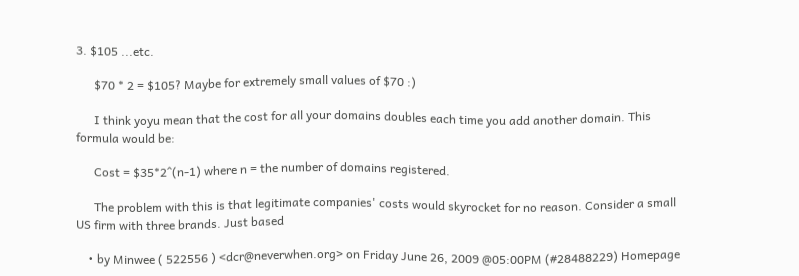3. $105 ...etc.

      $70 * 2 = $105? Maybe for extremely small values of $70 :)

      I think yoyu mean that the cost for all your domains doubles each time you add another domain. This formula would be:

      Cost = $35*2^(n-1) where n = the number of domains registered.

      The problem with this is that legitimate companies' costs would skyrocket for no reason. Consider a small US firm with three brands. Just based

    • by Minwee ( 522556 ) <dcr@neverwhen.org> on Friday June 26, 2009 @05:00PM (#28488229) Homepage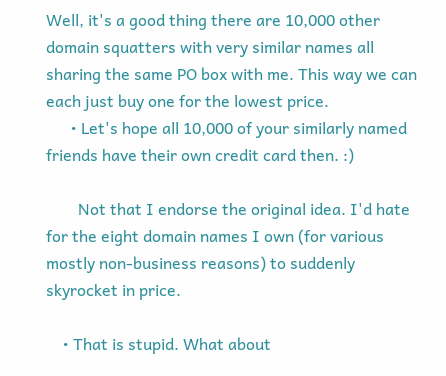Well, it's a good thing there are 10,000 other domain squatters with very similar names all sharing the same PO box with me. This way we can each just buy one for the lowest price.
      • Let's hope all 10,000 of your similarly named friends have their own credit card then. :)

        Not that I endorse the original idea. I'd hate for the eight domain names I own (for various mostly non-business reasons) to suddenly skyrocket in price.

    • That is stupid. What about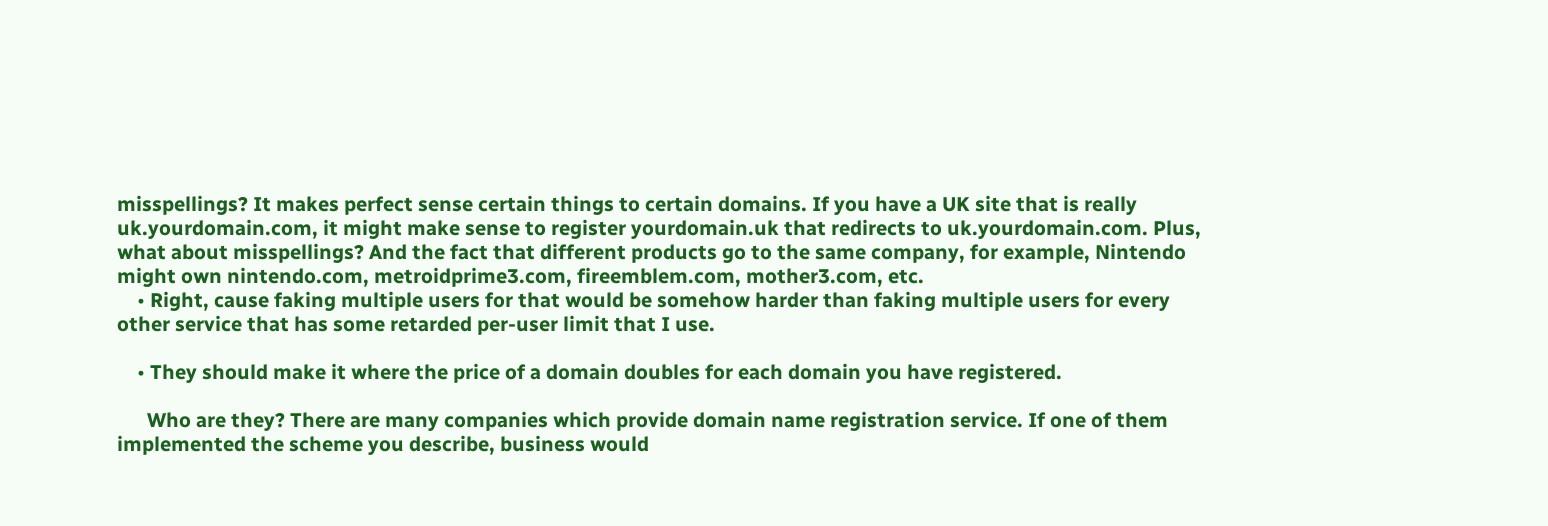misspellings? It makes perfect sense certain things to certain domains. If you have a UK site that is really uk.yourdomain.com, it might make sense to register yourdomain.uk that redirects to uk.yourdomain.com. Plus, what about misspellings? And the fact that different products go to the same company, for example, Nintendo might own nintendo.com, metroidprime3.com, fireemblem.com, mother3.com, etc.
    • Right, cause faking multiple users for that would be somehow harder than faking multiple users for every other service that has some retarded per-user limit that I use.

    • They should make it where the price of a domain doubles for each domain you have registered.

      Who are they? There are many companies which provide domain name registration service. If one of them implemented the scheme you describe, business would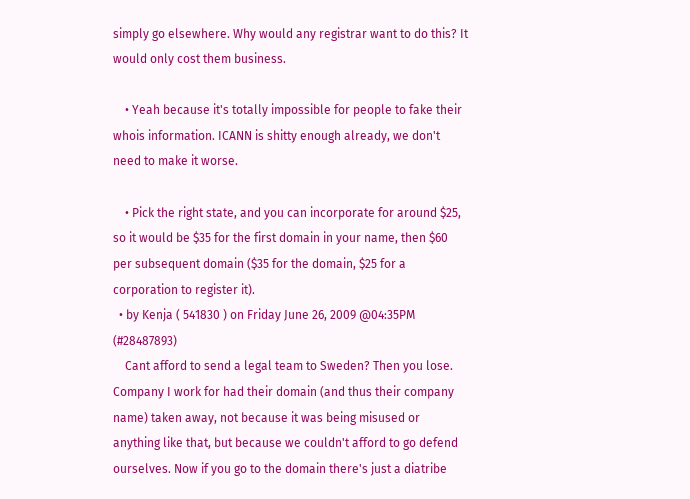simply go elsewhere. Why would any registrar want to do this? It would only cost them business.

    • Yeah because it's totally impossible for people to fake their whois information. ICANN is shitty enough already, we don't need to make it worse.

    • Pick the right state, and you can incorporate for around $25, so it would be $35 for the first domain in your name, then $60 per subsequent domain ($35 for the domain, $25 for a corporation to register it).
  • by Kenja ( 541830 ) on Friday June 26, 2009 @04:35PM (#28487893)
    Cant afford to send a legal team to Sweden? Then you lose. Company I work for had their domain (and thus their company name) taken away, not because it was being misused or anything like that, but because we couldn't afford to go defend ourselves. Now if you go to the domain there's just a diatribe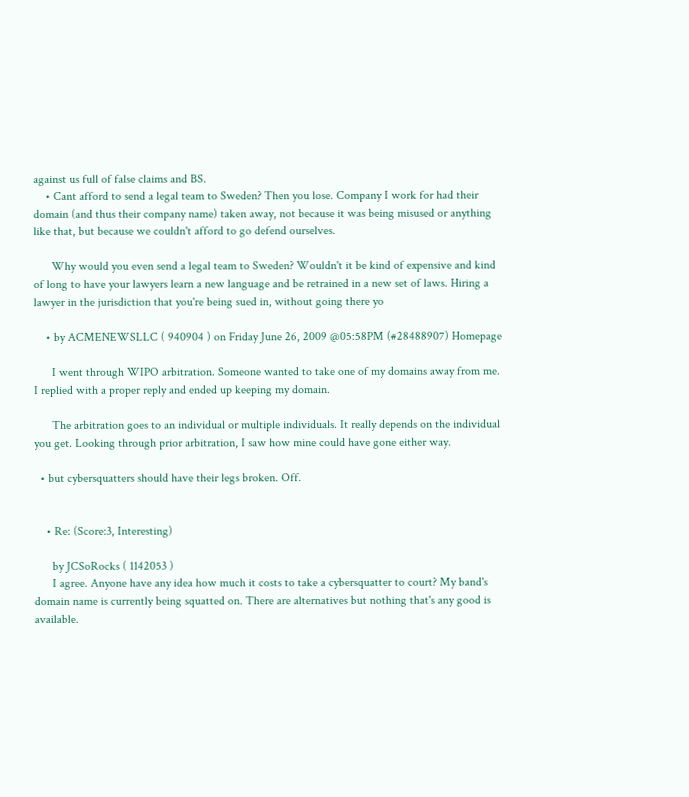against us full of false claims and BS.
    • Cant afford to send a legal team to Sweden? Then you lose. Company I work for had their domain (and thus their company name) taken away, not because it was being misused or anything like that, but because we couldn't afford to go defend ourselves.

      Why would you even send a legal team to Sweden? Wouldn't it be kind of expensive and kind of long to have your lawyers learn a new language and be retrained in a new set of laws. Hiring a lawyer in the jurisdiction that you're being sued in, without going there yo

    • by ACMENEWSLLC ( 940904 ) on Friday June 26, 2009 @05:58PM (#28488907) Homepage

      I went through WIPO arbitration. Someone wanted to take one of my domains away from me. I replied with a proper reply and ended up keeping my domain.

      The arbitration goes to an individual or multiple individuals. It really depends on the individual you get. Looking through prior arbitration, I saw how mine could have gone either way.

  • but cybersquatters should have their legs broken. Off.


    • Re: (Score:3, Interesting)

      by JCSoRocks ( 1142053 )
      I agree. Anyone have any idea how much it costs to take a cybersquatter to court? My band's domain name is currently being squatted on. There are alternatives but nothing that's any good is available.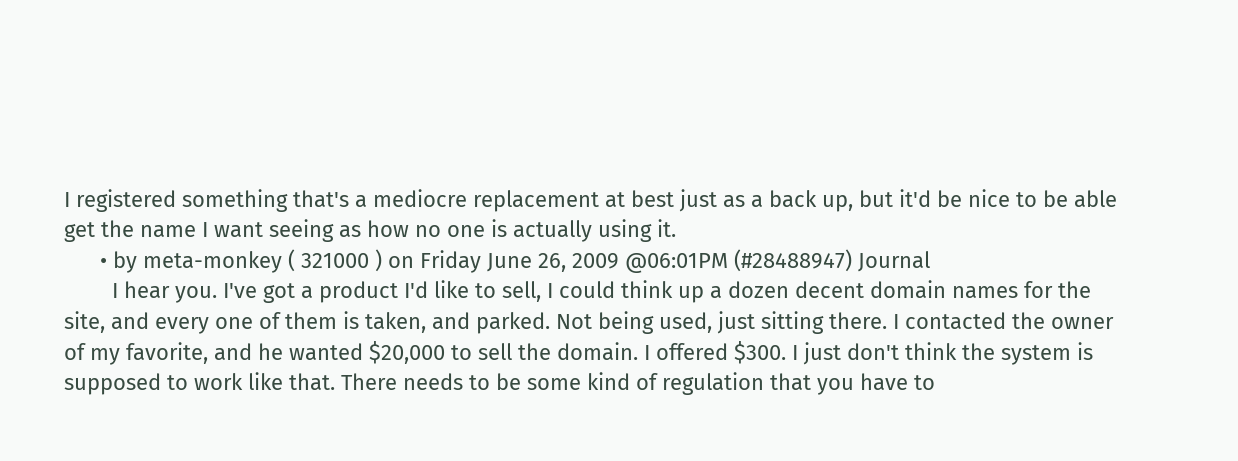I registered something that's a mediocre replacement at best just as a back up, but it'd be nice to be able get the name I want seeing as how no one is actually using it.
      • by meta-monkey ( 321000 ) on Friday June 26, 2009 @06:01PM (#28488947) Journal
        I hear you. I've got a product I'd like to sell, I could think up a dozen decent domain names for the site, and every one of them is taken, and parked. Not being used, just sitting there. I contacted the owner of my favorite, and he wanted $20,000 to sell the domain. I offered $300. I just don't think the system is supposed to work like that. There needs to be some kind of regulation that you have to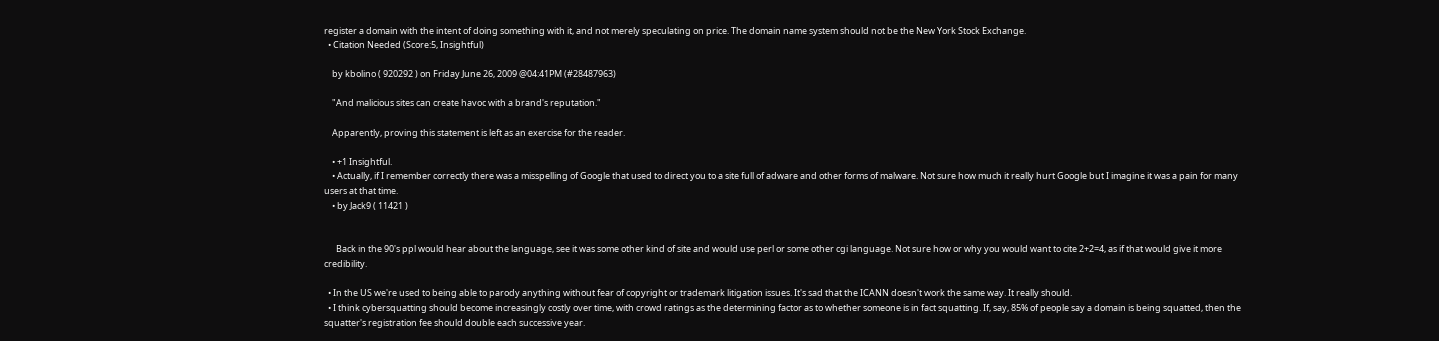register a domain with the intent of doing something with it, and not merely speculating on price. The domain name system should not be the New York Stock Exchange.
  • Citation Needed (Score:5, Insightful)

    by kbolino ( 920292 ) on Friday June 26, 2009 @04:41PM (#28487963)

    "And malicious sites can create havoc with a brand's reputation."

    Apparently, proving this statement is left as an exercise for the reader.

    • +1 Insightful.
    • Actually, if I remember correctly there was a misspelling of Google that used to direct you to a site full of adware and other forms of malware. Not sure how much it really hurt Google but I imagine it was a pain for many users at that time.
    • by Jack9 ( 11421 )


      Back in the 90's ppl would hear about the language, see it was some other kind of site and would use perl or some other cgi language. Not sure how or why you would want to cite 2+2=4, as if that would give it more credibility.

  • In the US we're used to being able to parody anything without fear of copyright or trademark litigation issues. It's sad that the ICANN doesn't work the same way. It really should.
  • I think cybersquatting should become increasingly costly over time, with crowd ratings as the determining factor as to whether someone is in fact squatting. If, say, 85% of people say a domain is being squatted, then the squatter's registration fee should double each successive year.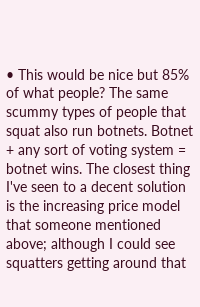• This would be nice but 85% of what people? The same scummy types of people that squat also run botnets. Botnet + any sort of voting system = botnet wins. The closest thing I've seen to a decent solution is the increasing price model that someone mentioned above; although I could see squatters getting around that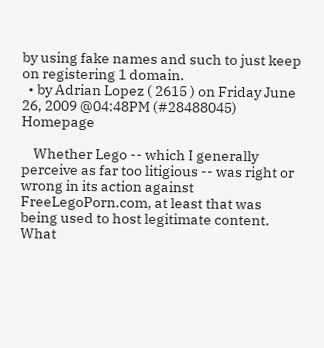by using fake names and such to just keep on registering 1 domain.
  • by Adrian Lopez ( 2615 ) on Friday June 26, 2009 @04:48PM (#28488045) Homepage

    Whether Lego -- which I generally perceive as far too litigious -- was right or wrong in its action against FreeLegoPorn.com, at least that was being used to host legitimate content. What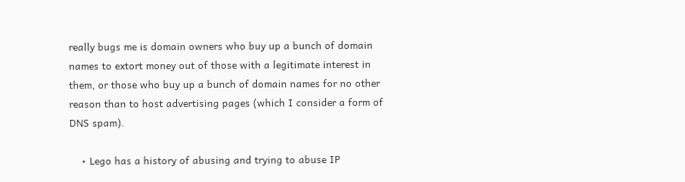really bugs me is domain owners who buy up a bunch of domain names to extort money out of those with a legitimate interest in them, or those who buy up a bunch of domain names for no other reason than to host advertising pages (which I consider a form of DNS spam).

    • Lego has a history of abusing and trying to abuse IP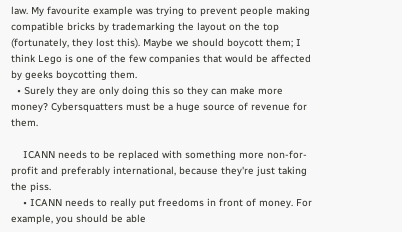law. My favourite example was trying to prevent people making compatible bricks by trademarking the layout on the top (fortunately, they lost this). Maybe we should boycott them; I think Lego is one of the few companies that would be affected by geeks boycotting them.
  • Surely they are only doing this so they can make more money? Cybersquatters must be a huge source of revenue for them.

    ICANN needs to be replaced with something more non-for-profit and preferably international, because they're just taking the piss.
    • ICANN needs to really put freedoms in front of money. For example, you should be able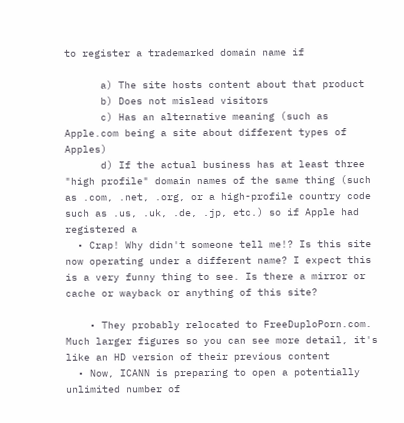to register a trademarked domain name if

      a) The site hosts content about that product
      b) Does not mislead visitors
      c) Has an alternative meaning (such as Apple.com being a site about different types of Apples)
      d) If the actual business has at least three "high profile" domain names of the same thing (such as .com, .net, .org, or a high-profile country code such as .us, .uk, .de, .jp, etc.) so if Apple had registered a
  • Crap! Why didn't someone tell me!? Is this site now operating under a different name? I expect this is a very funny thing to see. Is there a mirror or cache or wayback or anything of this site?

    • They probably relocated to FreeDuploPorn.com. Much larger figures so you can see more detail, it's like an HD version of their previous content
  • Now, ICANN is preparing to open a potentially unlimited number of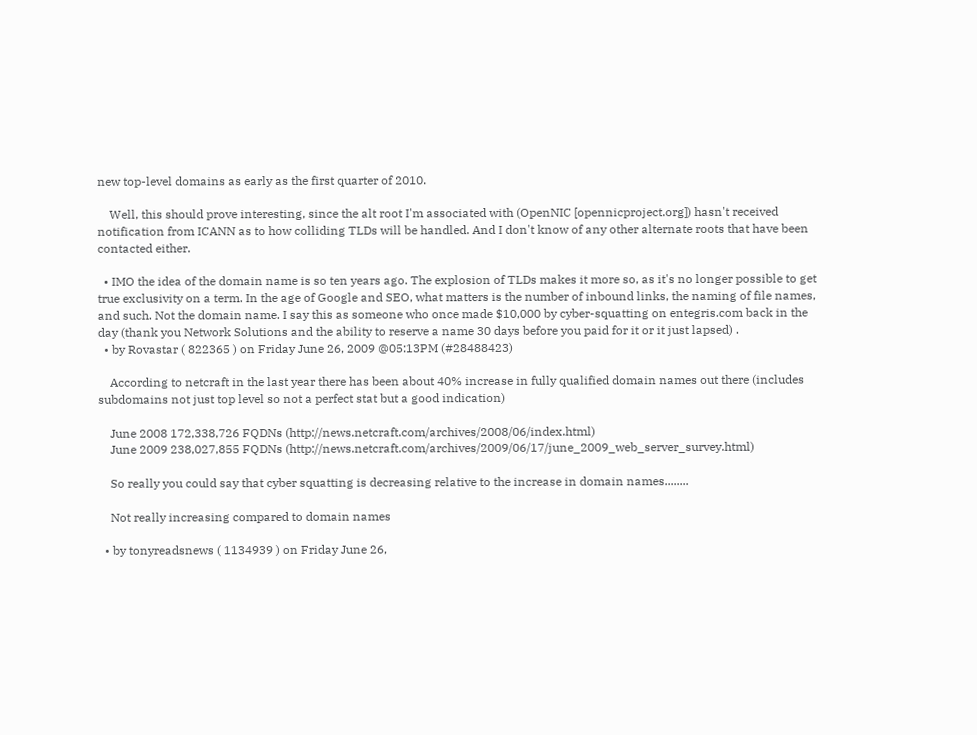new top-level domains as early as the first quarter of 2010.

    Well, this should prove interesting, since the alt root I'm associated with (OpenNIC [opennicproject.org]) hasn't received notification from ICANN as to how colliding TLDs will be handled. And I don't know of any other alternate roots that have been contacted either.

  • IMO the idea of the domain name is so ten years ago. The explosion of TLDs makes it more so, as it's no longer possible to get true exclusivity on a term. In the age of Google and SEO, what matters is the number of inbound links, the naming of file names, and such. Not the domain name. I say this as someone who once made $10,000 by cyber-squatting on entegris.com back in the day (thank you Network Solutions and the ability to reserve a name 30 days before you paid for it or it just lapsed) .
  • by Rovastar ( 822365 ) on Friday June 26, 2009 @05:13PM (#28488423)

    According to netcraft in the last year there has been about 40% increase in fully qualified domain names out there (includes subdomains not just top level so not a perfect stat but a good indication)

    June 2008 172,338,726 FQDNs (http://news.netcraft.com/archives/2008/06/index.html)
    June 2009 238,027,855 FQDNs (http://news.netcraft.com/archives/2009/06/17/june_2009_web_server_survey.html)

    So really you could say that cyber squatting is decreasing relative to the increase in domain names........

    Not really increasing compared to domain names

  • by tonyreadsnews ( 1134939 ) on Friday June 26,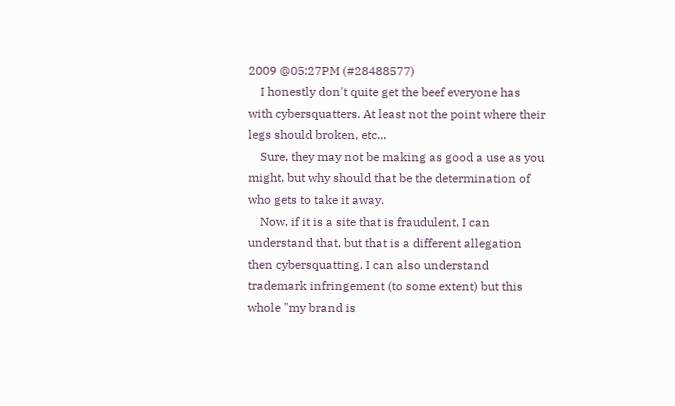2009 @05:27PM (#28488577)
    I honestly don't quite get the beef everyone has with cybersquatters. At least not the point where their legs should broken, etc...
    Sure, they may not be making as good a use as you might, but why should that be the determination of who gets to take it away.
    Now, if it is a site that is fraudulent, I can understand that, but that is a different allegation then cybersquatting. I can also understand trademark infringement (to some extent) but this whole "my brand is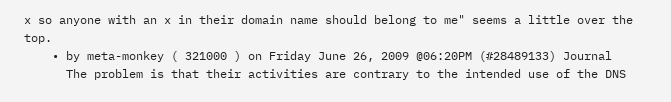x so anyone with an x in their domain name should belong to me" seems a little over the top.
    • by meta-monkey ( 321000 ) on Friday June 26, 2009 @06:20PM (#28489133) Journal
      The problem is that their activities are contrary to the intended use of the DNS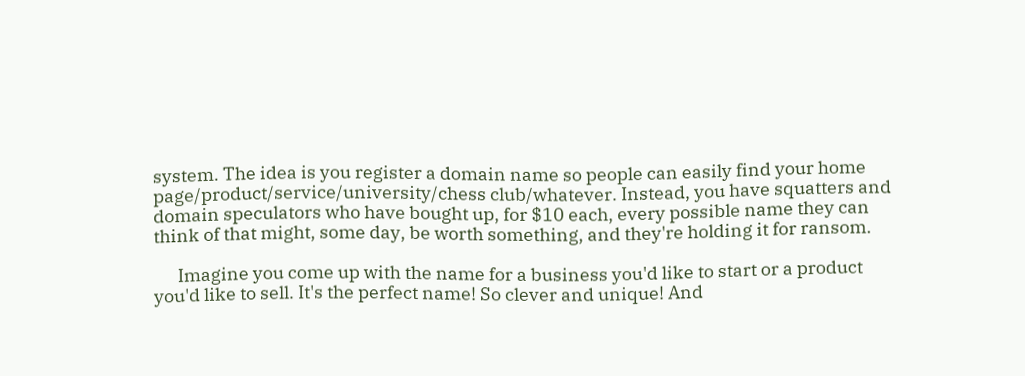system. The idea is you register a domain name so people can easily find your home page/product/service/university/chess club/whatever. Instead, you have squatters and domain speculators who have bought up, for $10 each, every possible name they can think of that might, some day, be worth something, and they're holding it for ransom.

      Imagine you come up with the name for a business you'd like to start or a product you'd like to sell. It's the perfect name! So clever and unique! And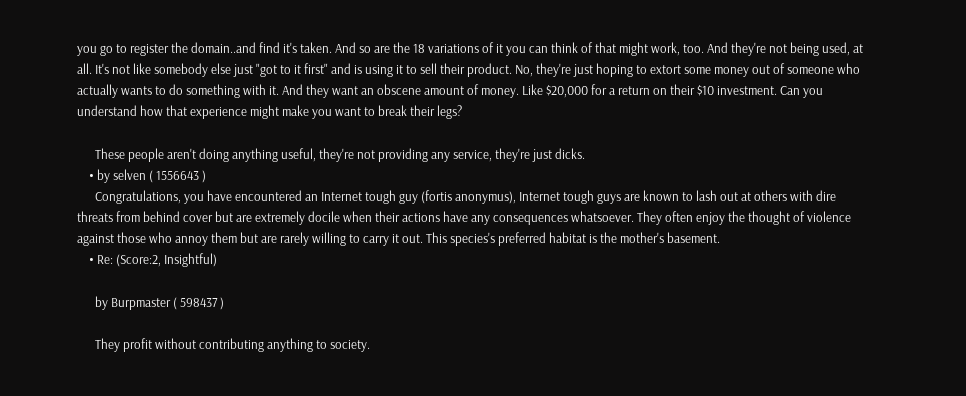you go to register the domain..and find it's taken. And so are the 18 variations of it you can think of that might work, too. And they're not being used, at all. It's not like somebody else just "got to it first" and is using it to sell their product. No, they're just hoping to extort some money out of someone who actually wants to do something with it. And they want an obscene amount of money. Like $20,000 for a return on their $10 investment. Can you understand how that experience might make you want to break their legs?

      These people aren't doing anything useful, they're not providing any service, they're just dicks.
    • by selven ( 1556643 )
      Congratulations, you have encountered an Internet tough guy (fortis anonymus), Internet tough guys are known to lash out at others with dire threats from behind cover but are extremely docile when their actions have any consequences whatsoever. They often enjoy the thought of violence against those who annoy them but are rarely willing to carry it out. This species's preferred habitat is the mother's basement.
    • Re: (Score:2, Insightful)

      by Burpmaster ( 598437 )

      They profit without contributing anything to society.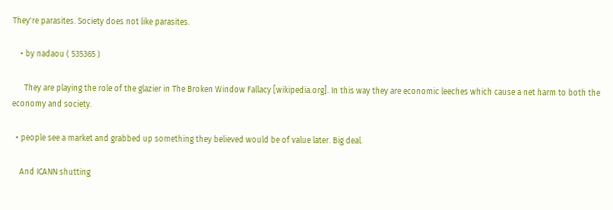They're parasites. Society does not like parasites.

    • by nadaou ( 535365 )

      They are playing the role of the glazier in The Broken Window Fallacy [wikipedia.org]. In this way they are economic leeches which cause a net harm to both the economy and society.

  • people see a market and grabbed up something they believed would be of value later. Big deal.

    And ICANN shutting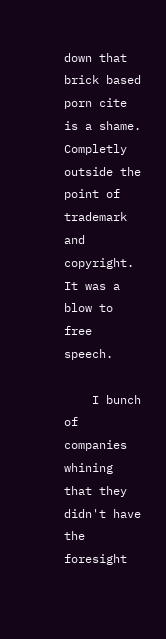down that brick based porn cite is a shame. Completly outside the point of trademark and copyright. It was a blow to free speech.

    I bunch of companies whining that they didn't have the foresight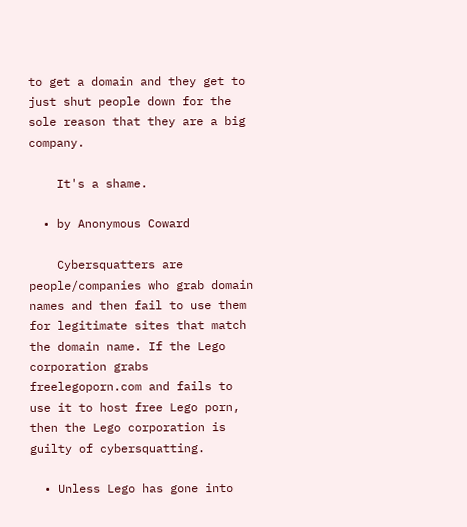to get a domain and they get to just shut people down for the sole reason that they are a big company.

    It's a shame.

  • by Anonymous Coward

    Cybersquatters are people/companies who grab domain names and then fail to use them for legitimate sites that match the domain name. If the Lego corporation grabs freelegoporn.com and fails to use it to host free Lego porn, then the Lego corporation is guilty of cybersquatting.

  • Unless Lego has gone into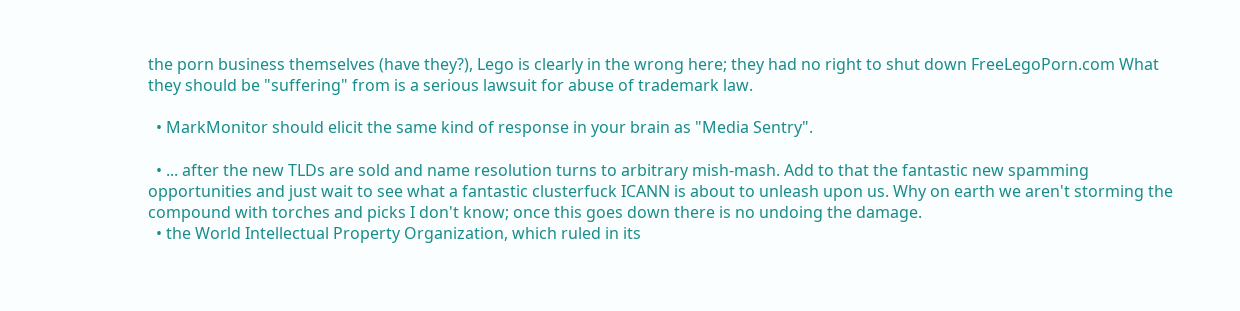the porn business themselves (have they?), Lego is clearly in the wrong here; they had no right to shut down FreeLegoPorn.com What they should be "suffering" from is a serious lawsuit for abuse of trademark law.

  • MarkMonitor should elicit the same kind of response in your brain as "Media Sentry".

  • ... after the new TLDs are sold and name resolution turns to arbitrary mish-mash. Add to that the fantastic new spamming opportunities and just wait to see what a fantastic clusterfuck ICANN is about to unleash upon us. Why on earth we aren't storming the compound with torches and picks I don't know; once this goes down there is no undoing the damage.
  • the World Intellectual Property Organization, which ruled in its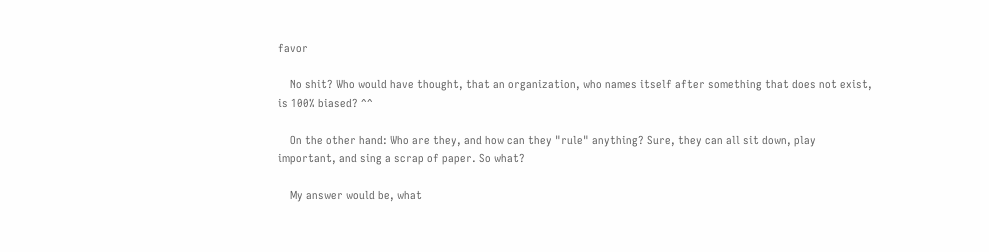favor

    No shit? Who would have thought, that an organization, who names itself after something that does not exist, is 100% biased? ^^

    On the other hand: Who are they, and how can they "rule" anything? Sure, they can all sit down, play important, and sing a scrap of paper. So what?

    My answer would be, what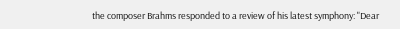the composer Brahms responded to a review of his latest symphony: "Dear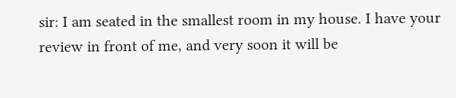sir: I am seated in the smallest room in my house. I have your review in front of me, and very soon it will be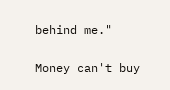behind me."

Money can't buy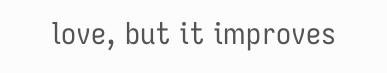love, but it improves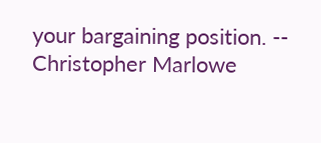your bargaining position. -- Christopher Marlowe